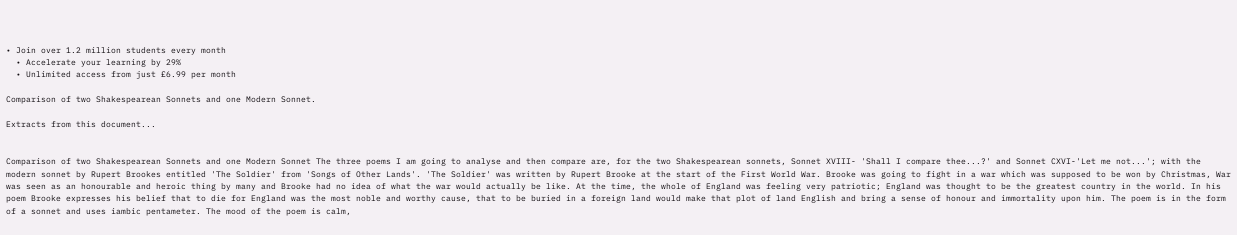• Join over 1.2 million students every month
  • Accelerate your learning by 29%
  • Unlimited access from just £6.99 per month

Comparison of two Shakespearean Sonnets and one Modern Sonnet.

Extracts from this document...


Comparison of two Shakespearean Sonnets and one Modern Sonnet The three poems I am going to analyse and then compare are, for the two Shakespearean sonnets, Sonnet XVIII- 'Shall I compare thee...?' and Sonnet CXVI-'Let me not...'; with the modern sonnet by Rupert Brookes entitled 'The Soldier' from 'Songs of Other Lands'. 'The Soldier' was written by Rupert Brooke at the start of the First World War. Brooke was going to fight in a war which was supposed to be won by Christmas, War was seen as an honourable and heroic thing by many and Brooke had no idea of what the war would actually be like. At the time, the whole of England was feeling very patriotic; England was thought to be the greatest country in the world. In his poem Brooke expresses his belief that to die for England was the most noble and worthy cause, that to be buried in a foreign land would make that plot of land English and bring a sense of honour and immortality upon him. The poem is in the form of a sonnet and uses iambic pentameter. The mood of the poem is calm,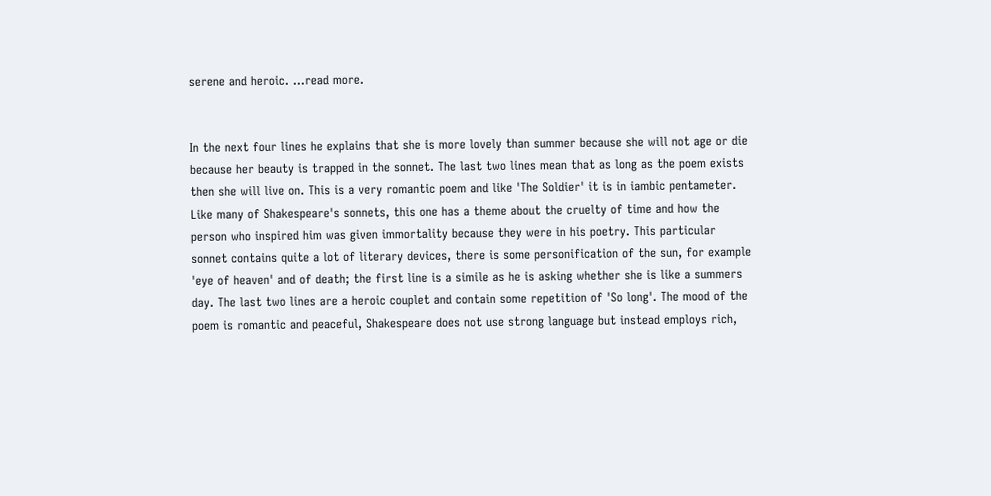serene and heroic. ...read more.


In the next four lines he explains that she is more lovely than summer because she will not age or die because her beauty is trapped in the sonnet. The last two lines mean that as long as the poem exists then she will live on. This is a very romantic poem and like 'The Soldier' it is in iambic pentameter. Like many of Shakespeare's sonnets, this one has a theme about the cruelty of time and how the person who inspired him was given immortality because they were in his poetry. This particular sonnet contains quite a lot of literary devices, there is some personification of the sun, for example 'eye of heaven' and of death; the first line is a simile as he is asking whether she is like a summers day. The last two lines are a heroic couplet and contain some repetition of 'So long'. The mood of the poem is romantic and peaceful, Shakespeare does not use strong language but instead employs rich,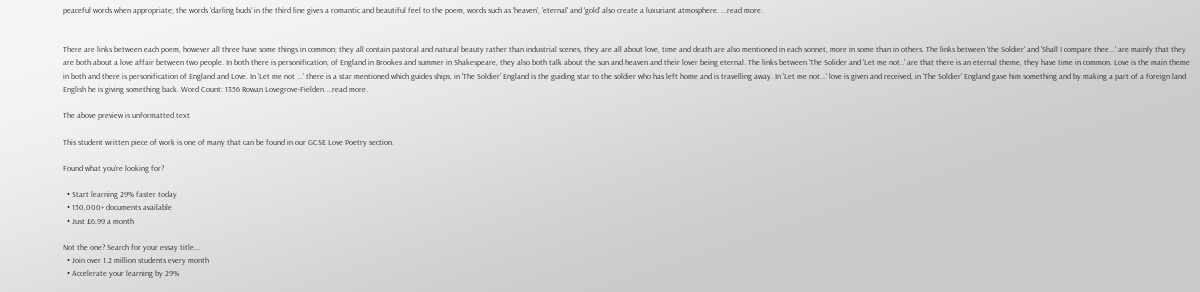peaceful words when appropriate; the words 'darling buds' in the third line gives a romantic and beautiful feel to the poem, words such as 'heaven', 'eternal' and 'gold' also create a luxuriant atmosphere. ...read more.


There are links between each poem, however all three have some things in common; they all contain pastoral and natural beauty rather than industrial scenes, they are all about love, time and death are also mentioned in each sonnet, more in some than in others. The links between 'the Soldier' and 'Shall I compare thee...' are mainly that they are both about a love affair between two people. In both there is personification, of England in Brookes and summer in Shakespeare, they also both talk about the sun and heaven and their lover being eternal. The links between 'The Solider and 'Let me not..' are that there is an eternal theme, they have time in common. Love is the main theme in both and there is personification of England and Love. In 'Let me not ...' there is a star mentioned which guides ships, in 'The Soldier' England is the guiding star to the soldier who has left home and is travelling away. In 'Let me not...' love is given and received, in 'The Soldier' England gave him something and by making a part of a foreign land English he is giving something back. Word Count: 1356 Rowan Lovegrove-Fielden ...read more.

The above preview is unformatted text

This student written piece of work is one of many that can be found in our GCSE Love Poetry section.

Found what you're looking for?

  • Start learning 29% faster today
  • 150,000+ documents available
  • Just £6.99 a month

Not the one? Search for your essay title...
  • Join over 1.2 million students every month
  • Accelerate your learning by 29%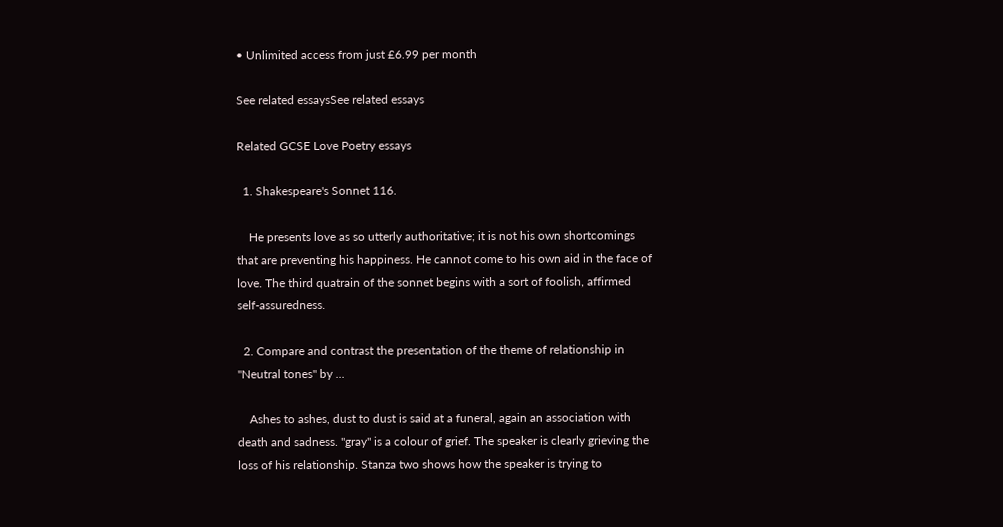• Unlimited access from just £6.99 per month

See related essaysSee related essays

Related GCSE Love Poetry essays

  1. Shakespeare's Sonnet 116.

    He presents love as so utterly authoritative; it is not his own shortcomings that are preventing his happiness. He cannot come to his own aid in the face of love. The third quatrain of the sonnet begins with a sort of foolish, affirmed self-assuredness.

  2. Compare and contrast the presentation of the theme of relationship in "Neutral tones" by ...

    Ashes to ashes, dust to dust is said at a funeral, again an association with death and sadness. "gray" is a colour of grief. The speaker is clearly grieving the loss of his relationship. Stanza two shows how the speaker is trying to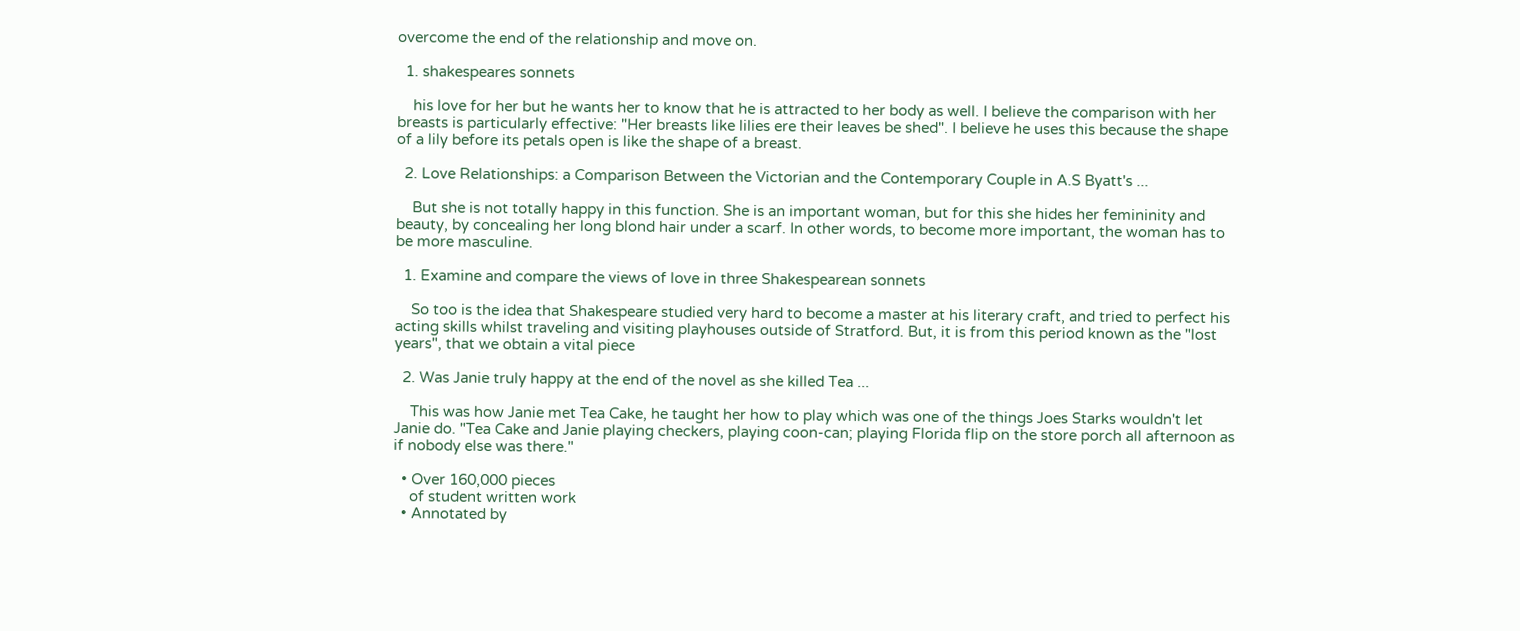overcome the end of the relationship and move on.

  1. shakespeares sonnets

    his love for her but he wants her to know that he is attracted to her body as well. I believe the comparison with her breasts is particularly effective: "Her breasts like lilies ere their leaves be shed". I believe he uses this because the shape of a lily before its petals open is like the shape of a breast.

  2. Love Relationships: a Comparison Between the Victorian and the Contemporary Couple in A.S Byatt's ...

    But she is not totally happy in this function. She is an important woman, but for this she hides her femininity and beauty, by concealing her long blond hair under a scarf. In other words, to become more important, the woman has to be more masculine.

  1. Examine and compare the views of love in three Shakespearean sonnets

    So too is the idea that Shakespeare studied very hard to become a master at his literary craft, and tried to perfect his acting skills whilst traveling and visiting playhouses outside of Stratford. But, it is from this period known as the "lost years", that we obtain a vital piece

  2. Was Janie truly happy at the end of the novel as she killed Tea ...

    This was how Janie met Tea Cake, he taught her how to play which was one of the things Joes Starks wouldn't let Janie do. "Tea Cake and Janie playing checkers, playing coon-can; playing Florida flip on the store porch all afternoon as if nobody else was there."

  • Over 160,000 pieces
    of student written work
  • Annotated by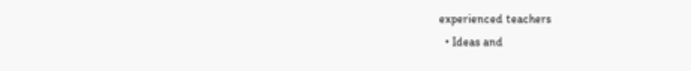experienced teachers
  • Ideas and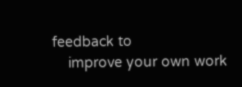feedback to
    improve your own work